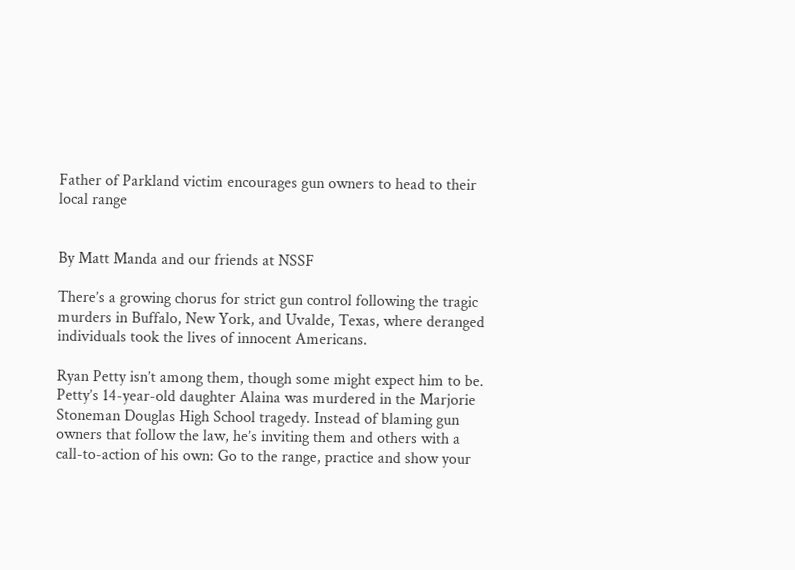Father of Parkland victim encourages gun owners to head to their local range


By Matt Manda and our friends at NSSF

There’s a growing chorus for strict gun control following the tragic murders in Buffalo, New York, and Uvalde, Texas, where deranged individuals took the lives of innocent Americans.

Ryan Petty isn’t among them, though some might expect him to be. Petty’s 14-year-old daughter Alaina was murdered in the Marjorie Stoneman Douglas High School tragedy. Instead of blaming gun owners that follow the law, he’s inviting them and others with a call-to-action of his own: Go to the range, practice and show your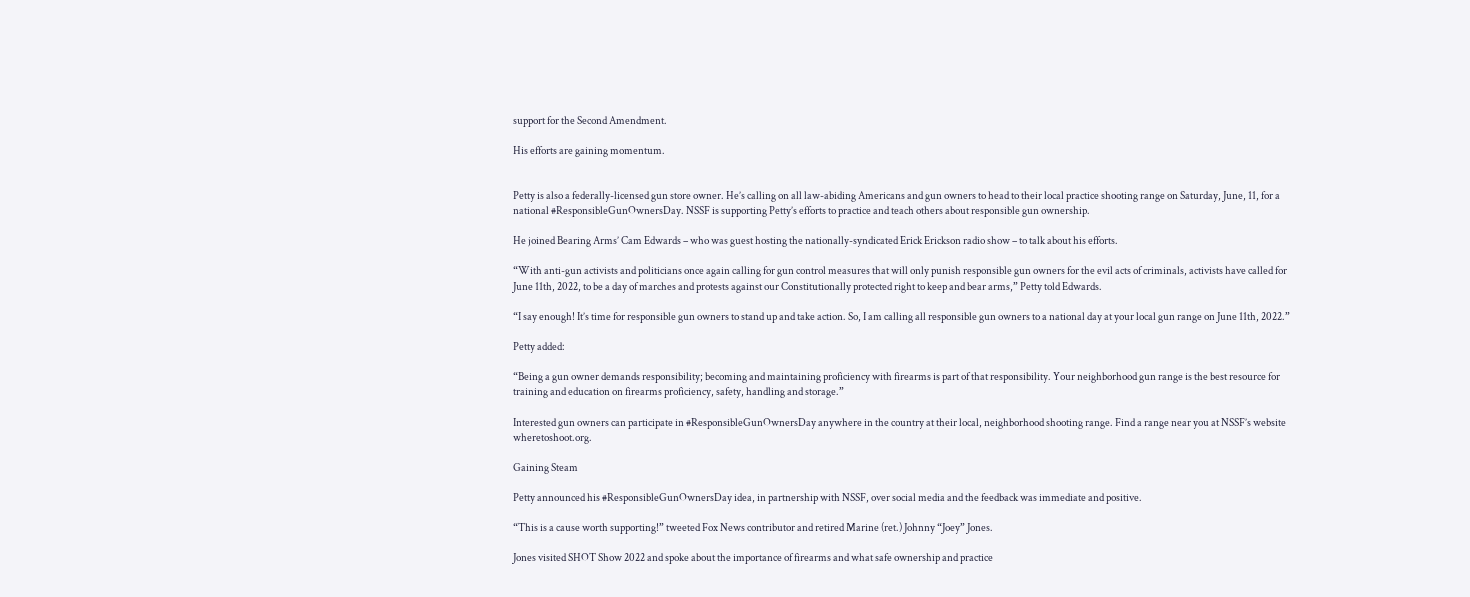support for the Second Amendment.

His efforts are gaining momentum.


Petty is also a federally-licensed gun store owner. He’s calling on all law-abiding Americans and gun owners to head to their local practice shooting range on Saturday, June, 11, for a national #ResponsibleGunOwnersDay. NSSF is supporting Petty’s efforts to practice and teach others about responsible gun ownership.

He joined Bearing Arms’ Cam Edwards – who was guest hosting the nationally-syndicated Erick Erickson radio show – to talk about his efforts.

“With anti-gun activists and politicians once again calling for gun control measures that will only punish responsible gun owners for the evil acts of criminals, activists have called for June 11th, 2022, to be a day of marches and protests against our Constitutionally protected right to keep and bear arms,” Petty told Edwards.

“I say enough! It’s time for responsible gun owners to stand up and take action. So, I am calling all responsible gun owners to a national day at your local gun range on June 11th, 2022.”

Petty added:

“Being a gun owner demands responsibility; becoming and maintaining proficiency with firearms is part of that responsibility. Your neighborhood gun range is the best resource for training and education on firearms proficiency, safety, handling and storage.”

Interested gun owners can participate in #ResponsibleGunOwnersDay anywhere in the country at their local, neighborhood shooting range. Find a range near you at NSSF’s website wheretoshoot.org.

Gaining Steam

Petty announced his #ResponsibleGunOwnersDay idea, in partnership with NSSF, over social media and the feedback was immediate and positive.

“This is a cause worth supporting!” tweeted Fox News contributor and retired Marine (ret.) Johnny “Joey” Jones.

Jones visited SHOT Show 2022 and spoke about the importance of firearms and what safe ownership and practice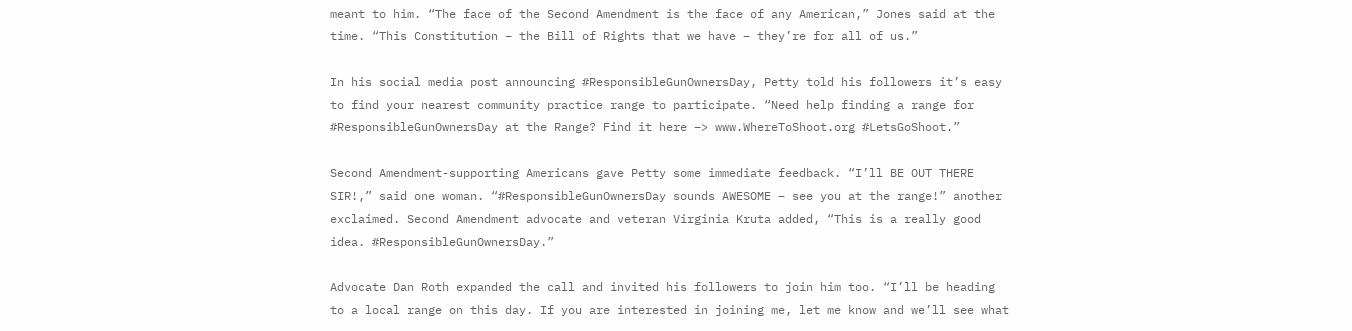meant to him. “The face of the Second Amendment is the face of any American,” Jones said at the time. “This Constitution – the Bill of Rights that we have – they’re for all of us.”

In his social media post announcing #ResponsibleGunOwnersDay, Petty told his followers it’s easy to find your nearest community practice range to participate. “Need help finding a range for #ResponsibleGunOwnersDay at the Range? Find it here –> www.WhereToShoot.org #LetsGoShoot.”

Second Amendment-supporting Americans gave Petty some immediate feedback. “I’ll BE OUT THERE SIR!,” said one woman. “#ResponsibleGunOwnersDay sounds AWESOME – see you at the range!” another exclaimed. Second Amendment advocate and veteran Virginia Kruta added, “This is a really good idea. #ResponsibleGunOwnersDay.”

Advocate Dan Roth expanded the call and invited his followers to join him too. “I’ll be heading to a local range on this day. If you are interested in joining me, let me know and we’ll see what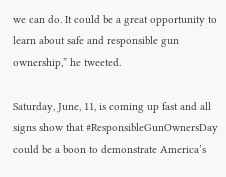we can do. It could be a great opportunity to learn about safe and responsible gun ownership,” he tweeted.

Saturday, June, 11, is coming up fast and all signs show that #ResponsibleGunOwnersDay could be a boon to demonstrate America’s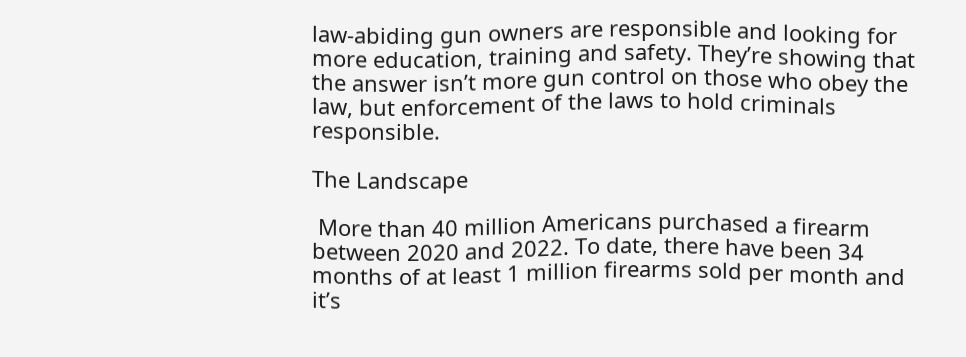law-abiding gun owners are responsible and looking for more education, training and safety. They’re showing that the answer isn’t more gun control on those who obey the law, but enforcement of the laws to hold criminals responsible.

The Landscape

 More than 40 million Americans purchased a firearm between 2020 and 2022. To date, there have been 34 months of at least 1 million firearms sold per month and it’s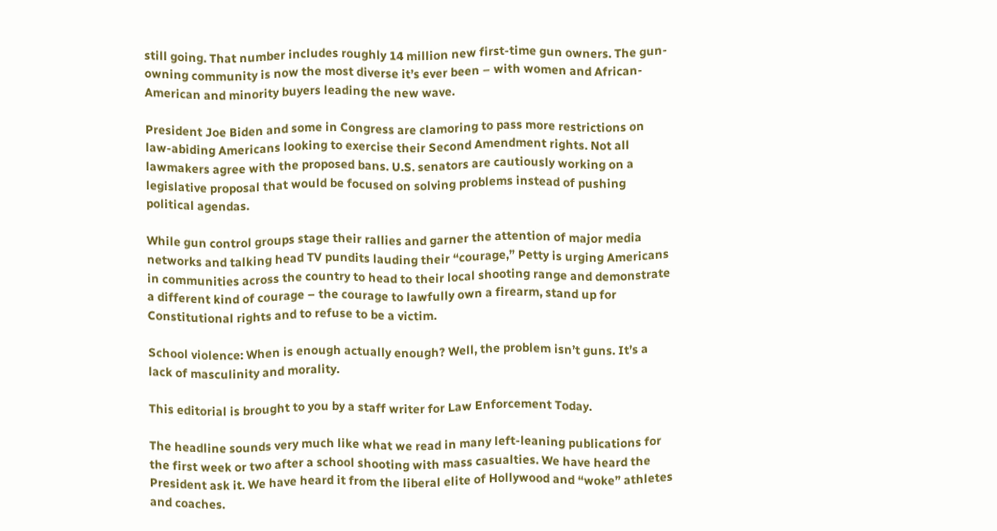still going. That number includes roughly 14 million new first-time gun owners. The gun-owning community is now the most diverse it’s ever been – with women and African-American and minority buyers leading the new wave.

President Joe Biden and some in Congress are clamoring to pass more restrictions on law-abiding Americans looking to exercise their Second Amendment rights. Not all lawmakers agree with the proposed bans. U.S. senators are cautiously working on a legislative proposal that would be focused on solving problems instead of pushing political agendas.

While gun control groups stage their rallies and garner the attention of major media networks and talking head TV pundits lauding their “courage,” Petty is urging Americans in communities across the country to head to their local shooting range and demonstrate a different kind of courage – the courage to lawfully own a firearm, stand up for Constitutional rights and to refuse to be a victim.

School violence: When is enough actually enough? Well, the problem isn’t guns. It’s a lack of masculinity and morality.

This editorial is brought to you by a staff writer for Law Enforcement Today.

The headline sounds very much like what we read in many left-leaning publications for the first week or two after a school shooting with mass casualties. We have heard the President ask it. We have heard it from the liberal elite of Hollywood and “woke” athletes and coaches.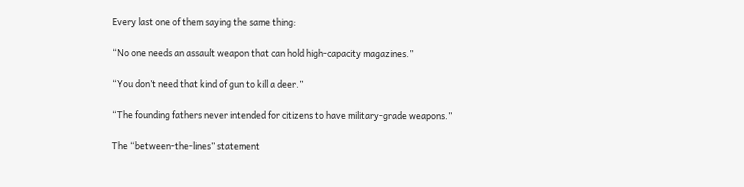Every last one of them saying the same thing:

“No one needs an assault weapon that can hold high-capacity magazines.”

“You don’t need that kind of gun to kill a deer.”

“The founding fathers never intended for citizens to have military-grade weapons.”

The “between-the-lines” statement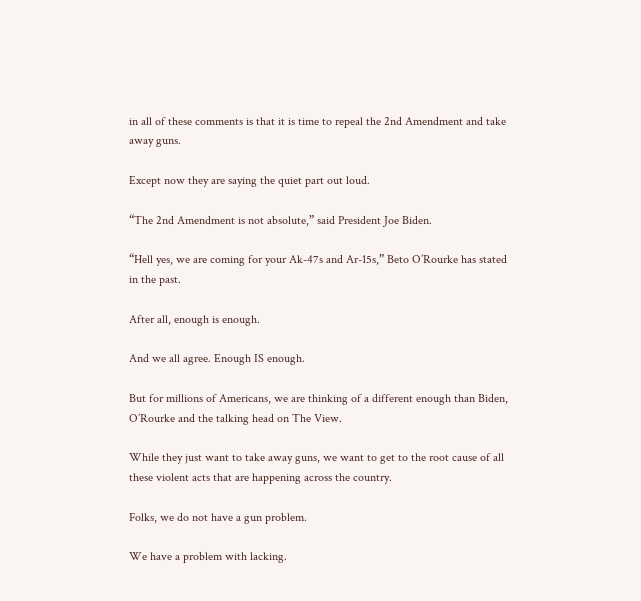in all of these comments is that it is time to repeal the 2nd Amendment and take away guns.

Except now they are saying the quiet part out loud.

“The 2nd Amendment is not absolute,” said President Joe Biden.

“Hell yes, we are coming for your Ak-47s and Ar-15s,” Beto O’Rourke has stated in the past.

After all, enough is enough.

And we all agree. Enough IS enough.

But for millions of Americans, we are thinking of a different enough than Biden, O’Rourke and the talking head on The View.

While they just want to take away guns, we want to get to the root cause of all these violent acts that are happening across the country.

Folks, we do not have a gun problem.

We have a problem with lacking.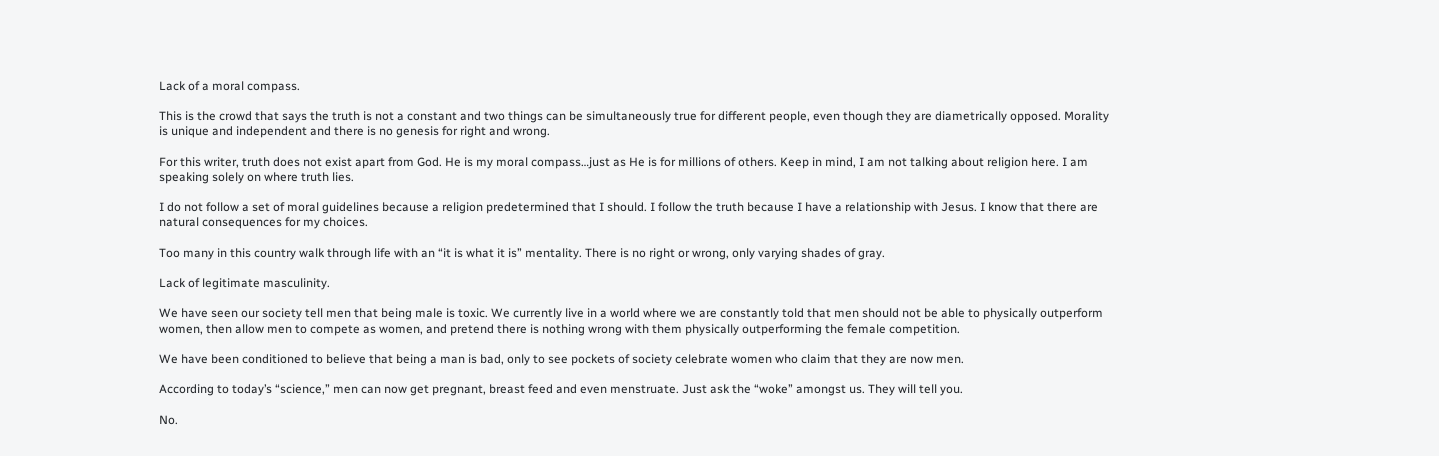Lack of a moral compass.

This is the crowd that says the truth is not a constant and two things can be simultaneously true for different people, even though they are diametrically opposed. Morality is unique and independent and there is no genesis for right and wrong.

For this writer, truth does not exist apart from God. He is my moral compass…just as He is for millions of others. Keep in mind, I am not talking about religion here. I am speaking solely on where truth lies.

I do not follow a set of moral guidelines because a religion predetermined that I should. I follow the truth because I have a relationship with Jesus. I know that there are natural consequences for my choices.

Too many in this country walk through life with an “it is what it is” mentality. There is no right or wrong, only varying shades of gray.

Lack of legitimate masculinity.

We have seen our society tell men that being male is toxic. We currently live in a world where we are constantly told that men should not be able to physically outperform women, then allow men to compete as women, and pretend there is nothing wrong with them physically outperforming the female competition.

We have been conditioned to believe that being a man is bad, only to see pockets of society celebrate women who claim that they are now men.

According to today’s “science,” men can now get pregnant, breast feed and even menstruate. Just ask the “woke” amongst us. They will tell you.

No.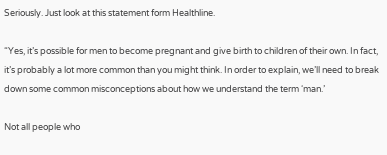Seriously. Just look at this statement form Healthline.

“Yes, it’s possible for men to become pregnant and give birth to children of their own. In fact, it’s probably a lot more common than you might think. In order to explain, we’ll need to break down some common misconceptions about how we understand the term ‘man.’

Not all people who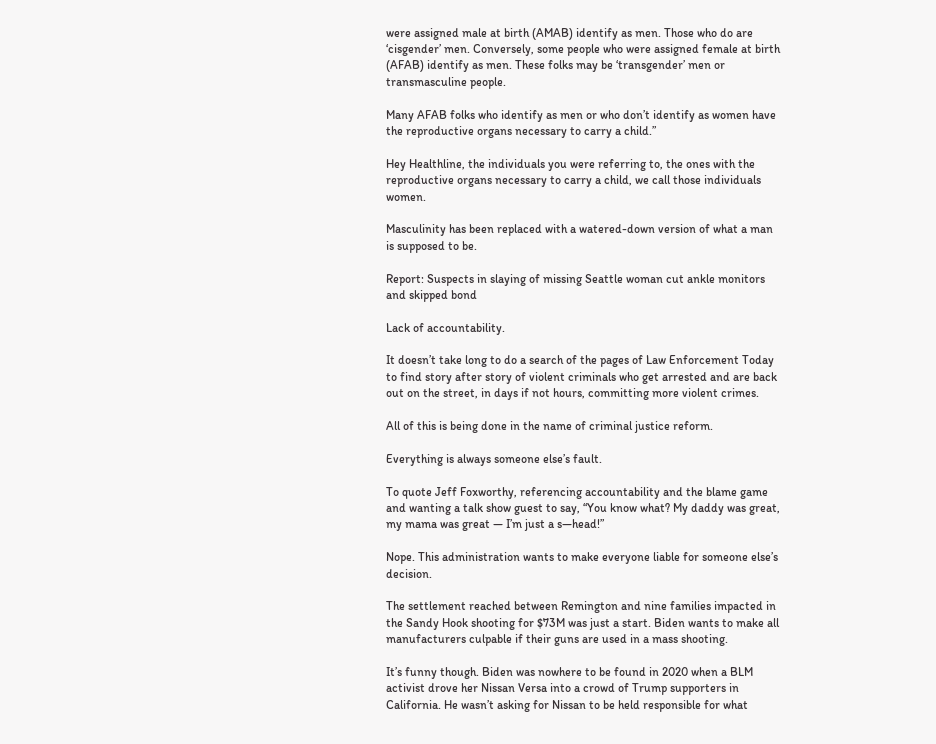were assigned male at birth (AMAB) identify as men. Those who do are ‘cisgender’ men. Conversely, some people who were assigned female at birth (AFAB) identify as men. These folks may be ‘transgender’ men or transmasculine people.

Many AFAB folks who identify as men or who don’t identify as women have the reproductive organs necessary to carry a child.”

Hey Healthline, the individuals you were referring to, the ones with the reproductive organs necessary to carry a child, we call those individuals women.

Masculinity has been replaced with a watered-down version of what a man is supposed to be.

Report: Suspects in slaying of missing Seattle woman cut ankle monitors and skipped bond

Lack of accountability.

It doesn’t take long to do a search of the pages of Law Enforcement Today to find story after story of violent criminals who get arrested and are back out on the street, in days if not hours, committing more violent crimes.

All of this is being done in the name of criminal justice reform.

Everything is always someone else’s fault.

To quote Jeff Foxworthy, referencing accountability and the blame game and wanting a talk show guest to say, “You know what? My daddy was great, my mama was great — I’m just a s—head!”

Nope. This administration wants to make everyone liable for someone else’s decision.

The settlement reached between Remington and nine families impacted in the Sandy Hook shooting for $73M was just a start. Biden wants to make all manufacturers culpable if their guns are used in a mass shooting.

It’s funny though. Biden was nowhere to be found in 2020 when a BLM activist drove her Nissan Versa into a crowd of Trump supporters in California. He wasn’t asking for Nissan to be held responsible for what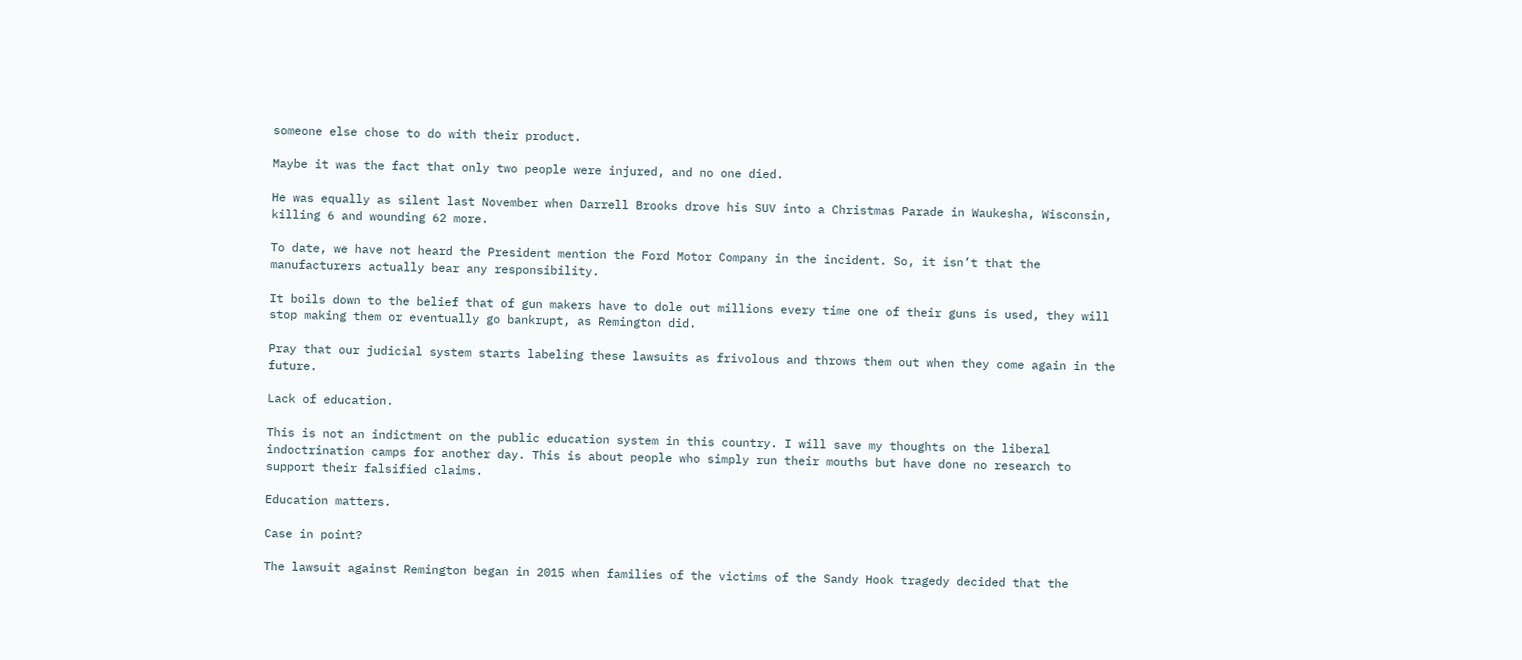someone else chose to do with their product.

Maybe it was the fact that only two people were injured, and no one died.

He was equally as silent last November when Darrell Brooks drove his SUV into a Christmas Parade in Waukesha, Wisconsin, killing 6 and wounding 62 more.

To date, we have not heard the President mention the Ford Motor Company in the incident. So, it isn’t that the manufacturers actually bear any responsibility.

It boils down to the belief that of gun makers have to dole out millions every time one of their guns is used, they will stop making them or eventually go bankrupt, as Remington did.

Pray that our judicial system starts labeling these lawsuits as frivolous and throws them out when they come again in the future.

Lack of education.

This is not an indictment on the public education system in this country. I will save my thoughts on the liberal indoctrination camps for another day. This is about people who simply run their mouths but have done no research to support their falsified claims.

Education matters.

Case in point?

The lawsuit against Remington began in 2015 when families of the victims of the Sandy Hook tragedy decided that the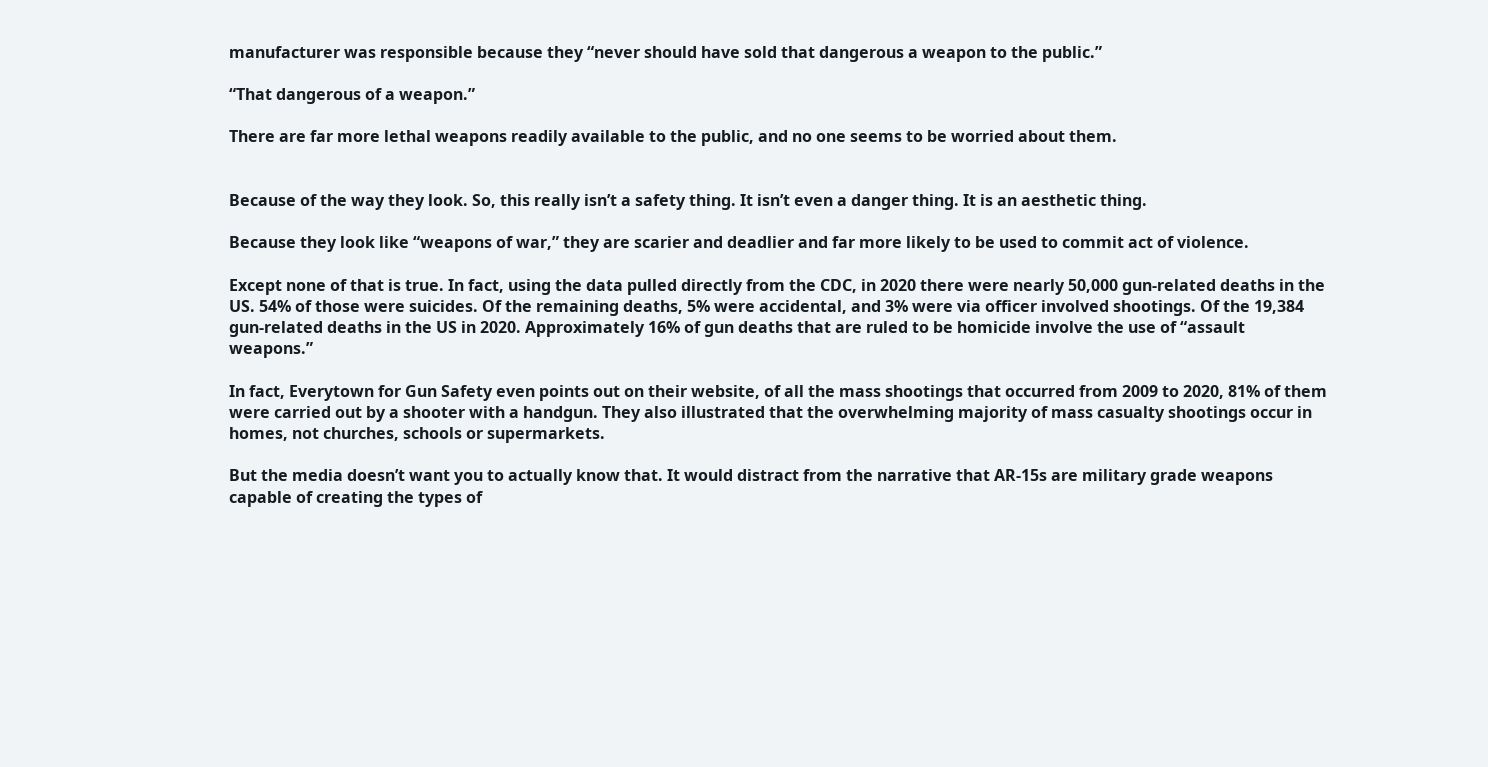manufacturer was responsible because they “never should have sold that dangerous a weapon to the public.”

“That dangerous of a weapon.”

There are far more lethal weapons readily available to the public, and no one seems to be worried about them.


Because of the way they look. So, this really isn’t a safety thing. It isn’t even a danger thing. It is an aesthetic thing.

Because they look like “weapons of war,” they are scarier and deadlier and far more likely to be used to commit act of violence.

Except none of that is true. In fact, using the data pulled directly from the CDC, in 2020 there were nearly 50,000 gun-related deaths in the US. 54% of those were suicides. Of the remaining deaths, 5% were accidental, and 3% were via officer involved shootings. Of the 19,384 gun-related deaths in the US in 2020. Approximately 16% of gun deaths that are ruled to be homicide involve the use of “assault weapons.”

In fact, Everytown for Gun Safety even points out on their website, of all the mass shootings that occurred from 2009 to 2020, 81% of them were carried out by a shooter with a handgun. They also illustrated that the overwhelming majority of mass casualty shootings occur in homes, not churches, schools or supermarkets.

But the media doesn’t want you to actually know that. It would distract from the narrative that AR-15s are military grade weapons capable of creating the types of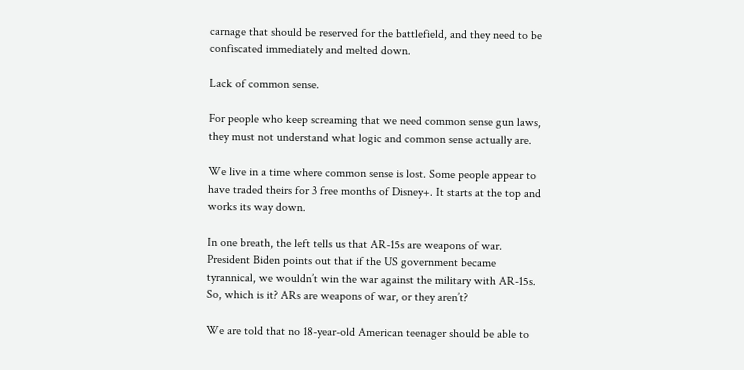carnage that should be reserved for the battlefield, and they need to be confiscated immediately and melted down.

Lack of common sense.

For people who keep screaming that we need common sense gun laws, they must not understand what logic and common sense actually are.

We live in a time where common sense is lost. Some people appear to have traded theirs for 3 free months of Disney+. It starts at the top and works its way down.

In one breath, the left tells us that AR-15s are weapons of war.  President Biden points out that if the US government became tyrannical, we wouldn’t win the war against the military with AR-15s. So, which is it? ARs are weapons of war, or they aren’t?

We are told that no 18-year-old American teenager should be able to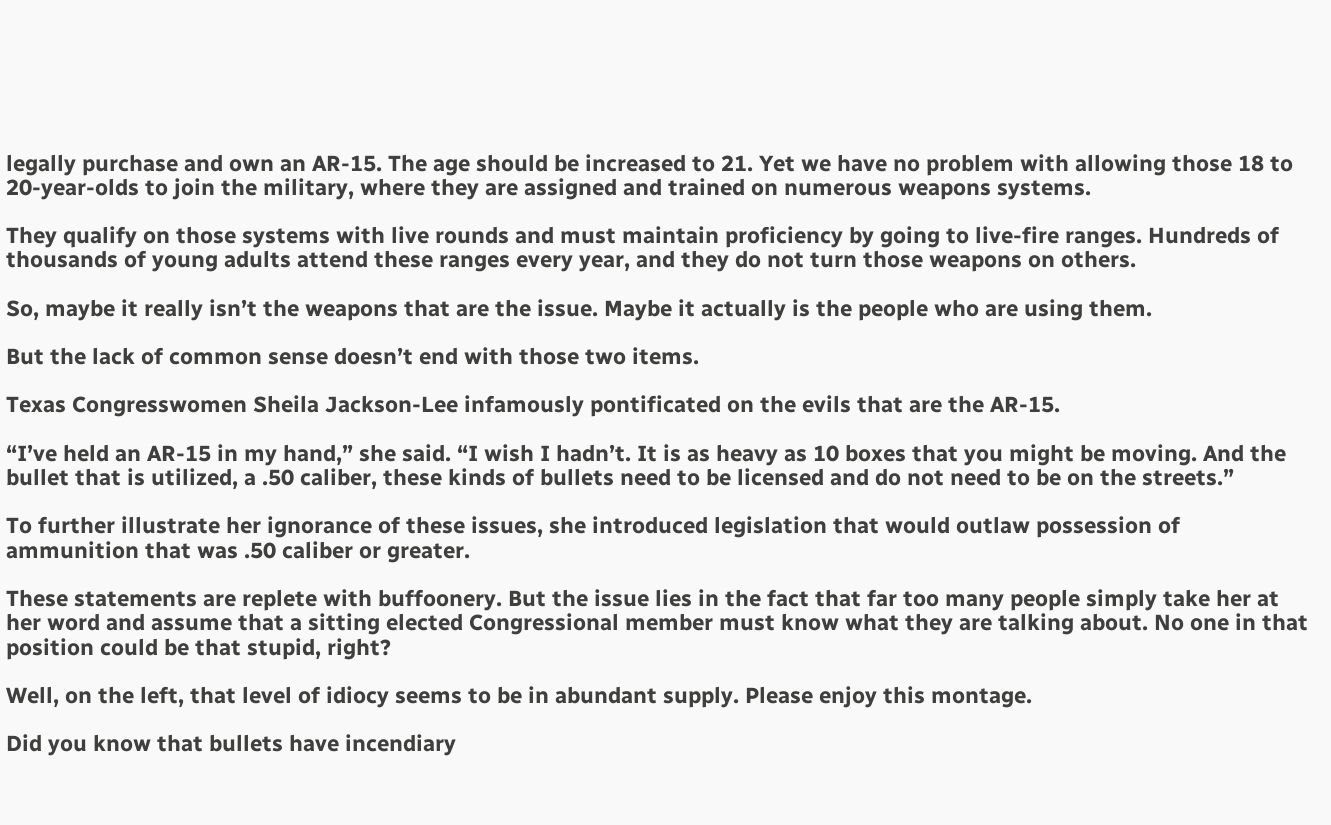legally purchase and own an AR-15. The age should be increased to 21. Yet we have no problem with allowing those 18 to 20-year-olds to join the military, where they are assigned and trained on numerous weapons systems.

They qualify on those systems with live rounds and must maintain proficiency by going to live-fire ranges. Hundreds of thousands of young adults attend these ranges every year, and they do not turn those weapons on others.

So, maybe it really isn’t the weapons that are the issue. Maybe it actually is the people who are using them.

But the lack of common sense doesn’t end with those two items.

Texas Congresswomen Sheila Jackson-Lee infamously pontificated on the evils that are the AR-15.

“I’ve held an AR-15 in my hand,” she said. “I wish I hadn’t. It is as heavy as 10 boxes that you might be moving. And the bullet that is utilized, a .50 caliber, these kinds of bullets need to be licensed and do not need to be on the streets.”

To further illustrate her ignorance of these issues, she introduced legislation that would outlaw possession of ammunition that was .50 caliber or greater.

These statements are replete with buffoonery. But the issue lies in the fact that far too many people simply take her at her word and assume that a sitting elected Congressional member must know what they are talking about. No one in that position could be that stupid, right?

Well, on the left, that level of idiocy seems to be in abundant supply. Please enjoy this montage.

Did you know that bullets have incendiary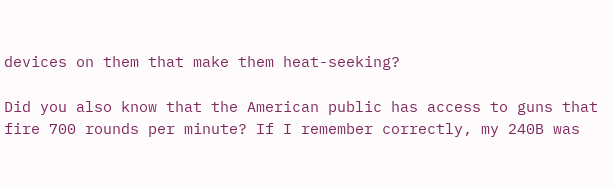devices on them that make them heat-seeking?

Did you also know that the American public has access to guns that fire 700 rounds per minute? If I remember correctly, my 240B was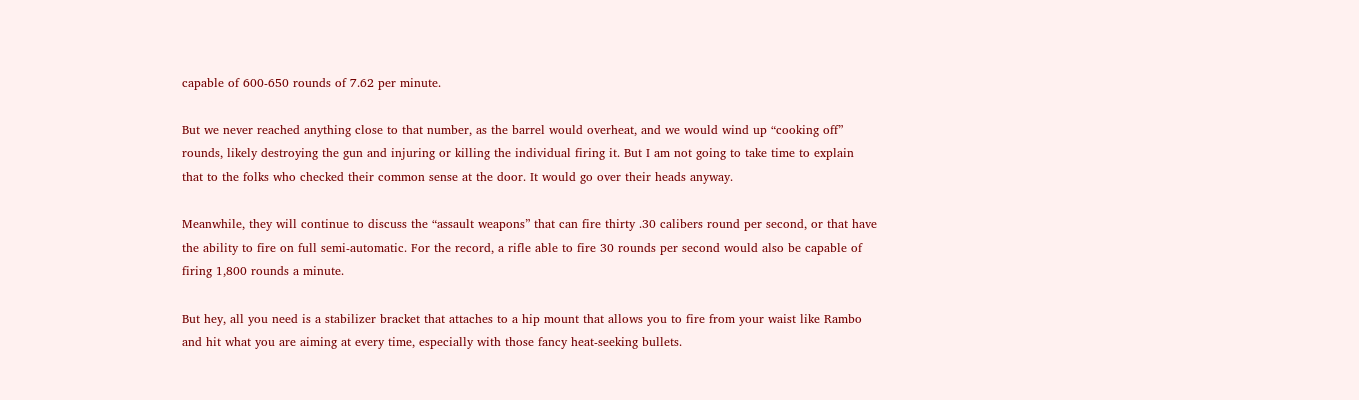capable of 600-650 rounds of 7.62 per minute.

But we never reached anything close to that number, as the barrel would overheat, and we would wind up “cooking off” rounds, likely destroying the gun and injuring or killing the individual firing it. But I am not going to take time to explain that to the folks who checked their common sense at the door. It would go over their heads anyway.

Meanwhile, they will continue to discuss the “assault weapons” that can fire thirty .30 calibers round per second, or that have the ability to fire on full semi-automatic. For the record, a rifle able to fire 30 rounds per second would also be capable of firing 1,800 rounds a minute.

But hey, all you need is a stabilizer bracket that attaches to a hip mount that allows you to fire from your waist like Rambo and hit what you are aiming at every time, especially with those fancy heat-seeking bullets.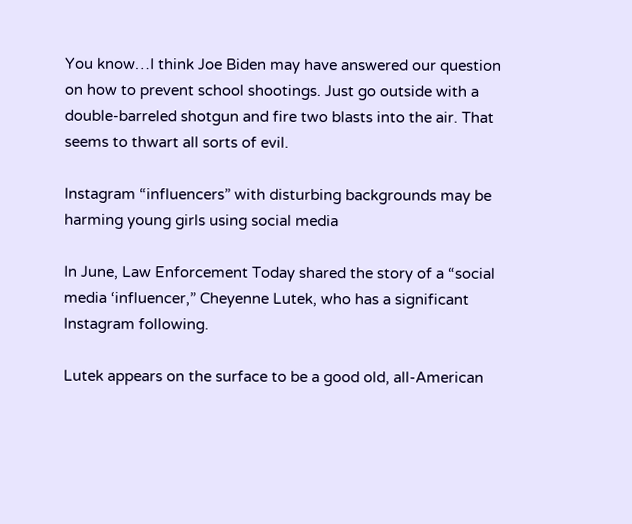You know…I think Joe Biden may have answered our question on how to prevent school shootings. Just go outside with a double-barreled shotgun and fire two blasts into the air. That seems to thwart all sorts of evil.

Instagram “influencers” with disturbing backgrounds may be harming young girls using social media

In June, Law Enforcement Today shared the story of a “social media ‘influencer,” Cheyenne Lutek, who has a significant Instagram following.

Lutek appears on the surface to be a good old, all-American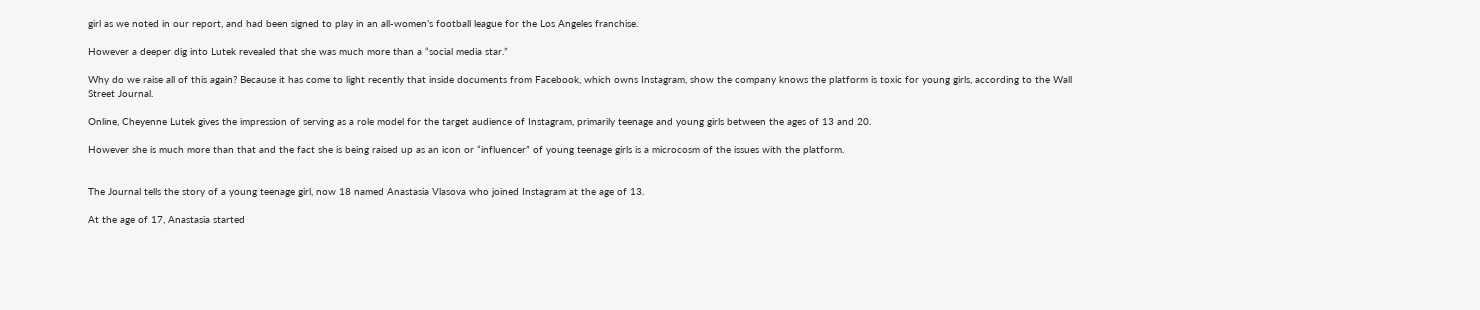girl as we noted in our report, and had been signed to play in an all-women’s football league for the Los Angeles franchise.

However a deeper dig into Lutek revealed that she was much more than a “social media star.”

Why do we raise all of this again? Because it has come to light recently that inside documents from Facebook, which owns Instagram, show the company knows the platform is toxic for young girls, according to the Wall Street Journal.

Online, Cheyenne Lutek gives the impression of serving as a role model for the target audience of Instagram, primarily teenage and young girls between the ages of 13 and 20.

However she is much more than that and the fact she is being raised up as an icon or “influencer” of young teenage girls is a microcosm of the issues with the platform.


The Journal tells the story of a young teenage girl, now 18 named Anastasia Vlasova who joined Instagram at the age of 13.

At the age of 17, Anastasia started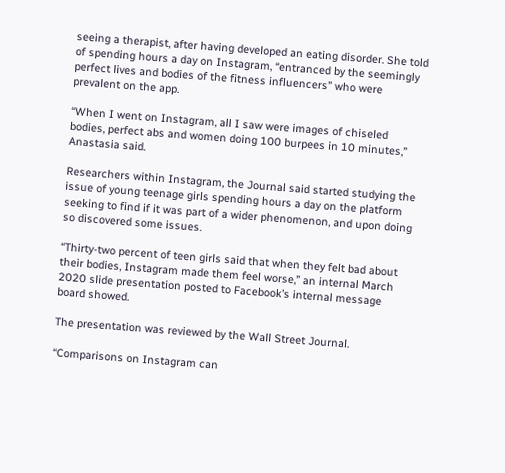seeing a therapist, after having developed an eating disorder. She told of spending hours a day on Instagram, “entranced by the seemingly perfect lives and bodies of the fitness influencers” who were prevalent on the app.

“When I went on Instagram, all I saw were images of chiseled bodies, perfect abs and women doing 100 burpees in 10 minutes,” Anastasia said.

Researchers within Instagram, the Journal said started studying the issue of young teenage girls spending hours a day on the platform seeking to find if it was part of a wider phenomenon, and upon doing so discovered some issues.

“Thirty-two percent of teen girls said that when they felt bad about their bodies, Instagram made them feel worse,” an internal March 2020 slide presentation posted to Facebook’s internal message board showed.

The presentation was reviewed by the Wall Street Journal.

“Comparisons on Instagram can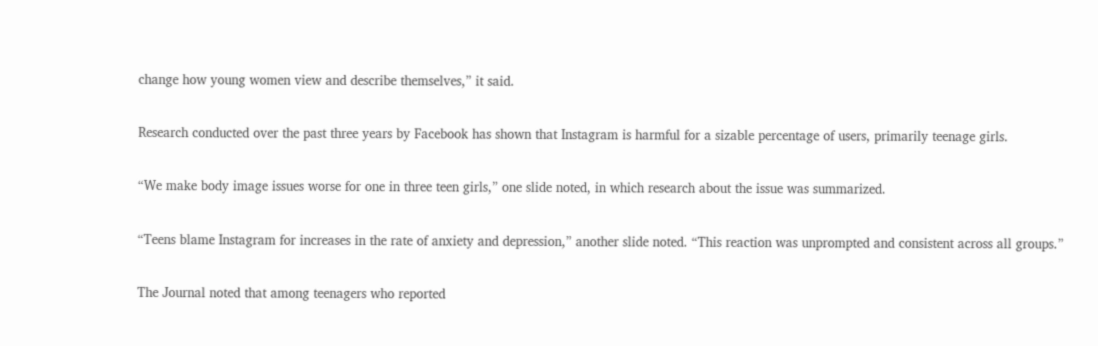change how young women view and describe themselves,” it said.

Research conducted over the past three years by Facebook has shown that Instagram is harmful for a sizable percentage of users, primarily teenage girls.

“We make body image issues worse for one in three teen girls,” one slide noted, in which research about the issue was summarized.

“Teens blame Instagram for increases in the rate of anxiety and depression,” another slide noted. “This reaction was unprompted and consistent across all groups.”

The Journal noted that among teenagers who reported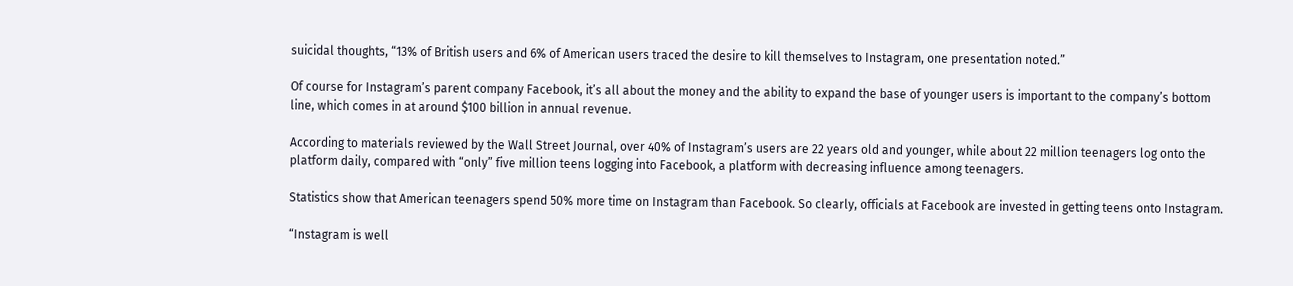suicidal thoughts, “13% of British users and 6% of American users traced the desire to kill themselves to Instagram, one presentation noted.”

Of course for Instagram’s parent company Facebook, it’s all about the money and the ability to expand the base of younger users is important to the company’s bottom line, which comes in at around $100 billion in annual revenue.

According to materials reviewed by the Wall Street Journal, over 40% of Instagram’s users are 22 years old and younger, while about 22 million teenagers log onto the platform daily, compared with “only” five million teens logging into Facebook, a platform with decreasing influence among teenagers.

Statistics show that American teenagers spend 50% more time on Instagram than Facebook. So clearly, officials at Facebook are invested in getting teens onto Instagram.

“Instagram is well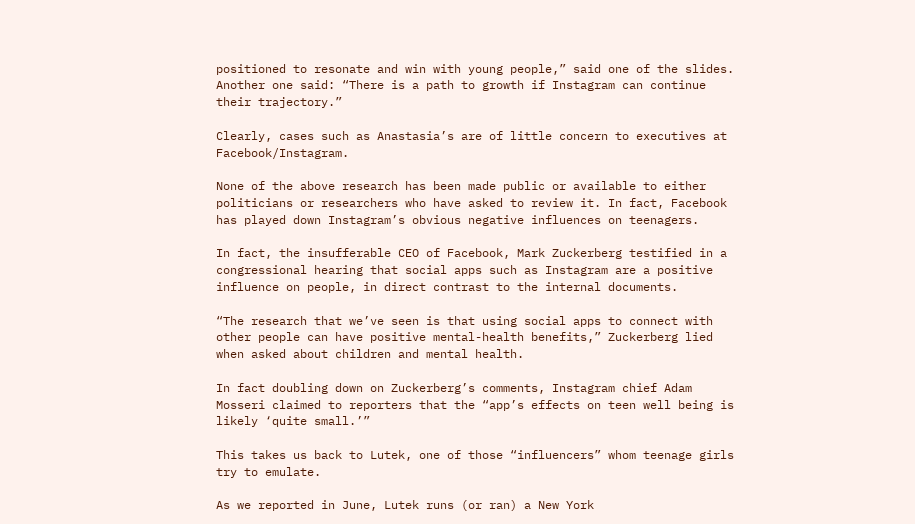positioned to resonate and win with young people,” said one of the slides. Another one said: “There is a path to growth if Instagram can continue their trajectory.”

Clearly, cases such as Anastasia’s are of little concern to executives at Facebook/Instagram.

None of the above research has been made public or available to either politicians or researchers who have asked to review it. In fact, Facebook has played down Instagram’s obvious negative influences on teenagers.

In fact, the insufferable CEO of Facebook, Mark Zuckerberg testified in a congressional hearing that social apps such as Instagram are a positive influence on people, in direct contrast to the internal documents.

“The research that we’ve seen is that using social apps to connect with other people can have positive mental-health benefits,” Zuckerberg lied when asked about children and mental health.

In fact doubling down on Zuckerberg’s comments, Instagram chief Adam Mosseri claimed to reporters that the “app’s effects on teen well being is likely ‘quite small.’”

This takes us back to Lutek, one of those “influencers” whom teenage girls try to emulate.

As we reported in June, Lutek runs (or ran) a New York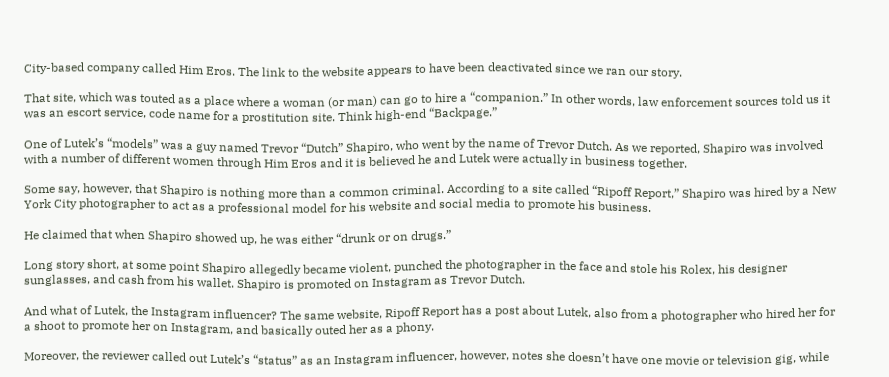City-based company called Him Eros. The link to the website appears to have been deactivated since we ran our story.

That site, which was touted as a place where a woman (or man) can go to hire a “companion.” In other words, law enforcement sources told us it was an escort service, code name for a prostitution site. Think high-end “Backpage.”

One of Lutek’s “models” was a guy named Trevor “Dutch” Shapiro, who went by the name of Trevor Dutch. As we reported, Shapiro was involved with a number of different women through Him Eros and it is believed he and Lutek were actually in business together.

Some say, however, that Shapiro is nothing more than a common criminal. According to a site called “Ripoff Report,” Shapiro was hired by a New York City photographer to act as a professional model for his website and social media to promote his business.

He claimed that when Shapiro showed up, he was either “drunk or on drugs.”

Long story short, at some point Shapiro allegedly became violent, punched the photographer in the face and stole his Rolex, his designer sunglasses, and cash from his wallet. Shapiro is promoted on Instagram as Trevor Dutch.

And what of Lutek, the Instagram influencer? The same website, Ripoff Report has a post about Lutek, also from a photographer who hired her for a shoot to promote her on Instagram, and basically outed her as a phony.

Moreover, the reviewer called out Lutek’s “status” as an Instagram influencer, however, notes she doesn’t have one movie or television gig, while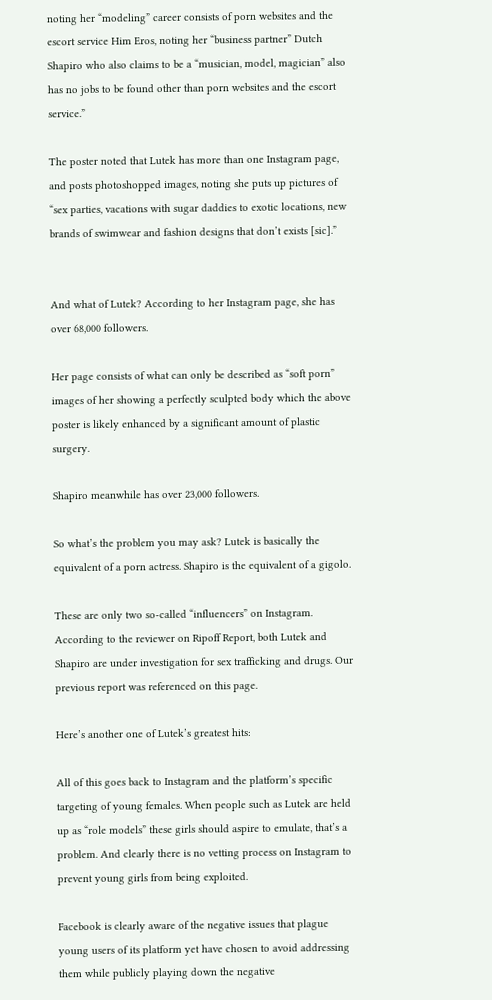noting her “modeling” career consists of porn websites and the escort service Him Eros, noting her “business partner” Dutch Shapiro who also claims to be a “musician, model, magician” also has no jobs to be found other than porn websites and the escort service.”

The poster noted that Lutek has more than one Instagram page, and posts photoshopped images, noting she puts up pictures of “sex parties, vacations with sugar daddies to exotic locations, new brands of swimwear and fashion designs that don’t exists [sic].”


And what of Lutek? According to her Instagram page, she has over 68,000 followers.

Her page consists of what can only be described as “soft porn” images of her showing a perfectly sculpted body which the above poster is likely enhanced by a significant amount of plastic surgery.

Shapiro meanwhile has over 23,000 followers.

So what’s the problem you may ask? Lutek is basically the equivalent of a porn actress. Shapiro is the equivalent of a gigolo.

These are only two so-called “influencers” on Instagram. According to the reviewer on Ripoff Report, both Lutek and Shapiro are under investigation for sex trafficking and drugs. Our previous report was referenced on this page.

Here’s another one of Lutek’s greatest hits:

All of this goes back to Instagram and the platform’s specific targeting of young females. When people such as Lutek are held up as “role models” these girls should aspire to emulate, that’s a problem. And clearly there is no vetting process on Instagram to prevent young girls from being exploited.

Facebook is clearly aware of the negative issues that plague young users of its platform yet have chosen to avoid addressing them while publicly playing down the negative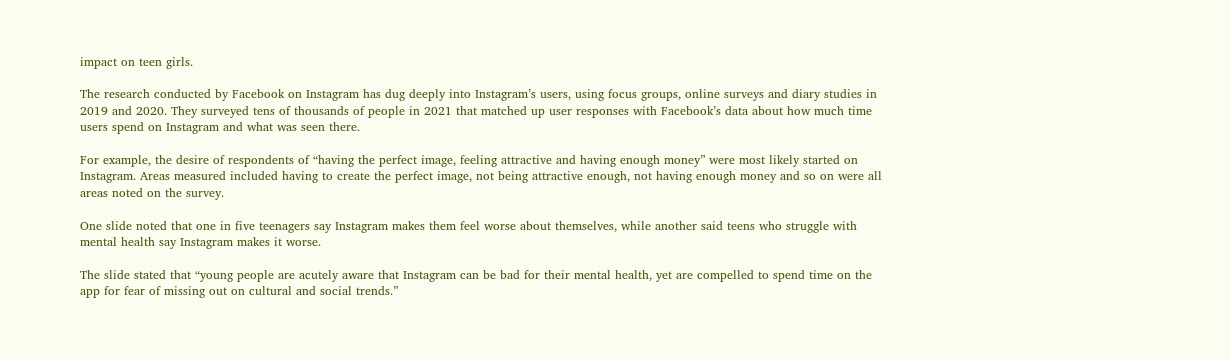impact on teen girls.

The research conducted by Facebook on Instagram has dug deeply into Instagram’s users, using focus groups, online surveys and diary studies in 2019 and 2020. They surveyed tens of thousands of people in 2021 that matched up user responses with Facebook’s data about how much time users spend on Instagram and what was seen there.

For example, the desire of respondents of “having the perfect image, feeling attractive and having enough money” were most likely started on Instagram. Areas measured included having to create the perfect image, not being attractive enough, not having enough money and so on were all areas noted on the survey.

One slide noted that one in five teenagers say Instagram makes them feel worse about themselves, while another said teens who struggle with mental health say Instagram makes it worse.

The slide stated that “young people are acutely aware that Instagram can be bad for their mental health, yet are compelled to spend time on the app for fear of missing out on cultural and social trends.”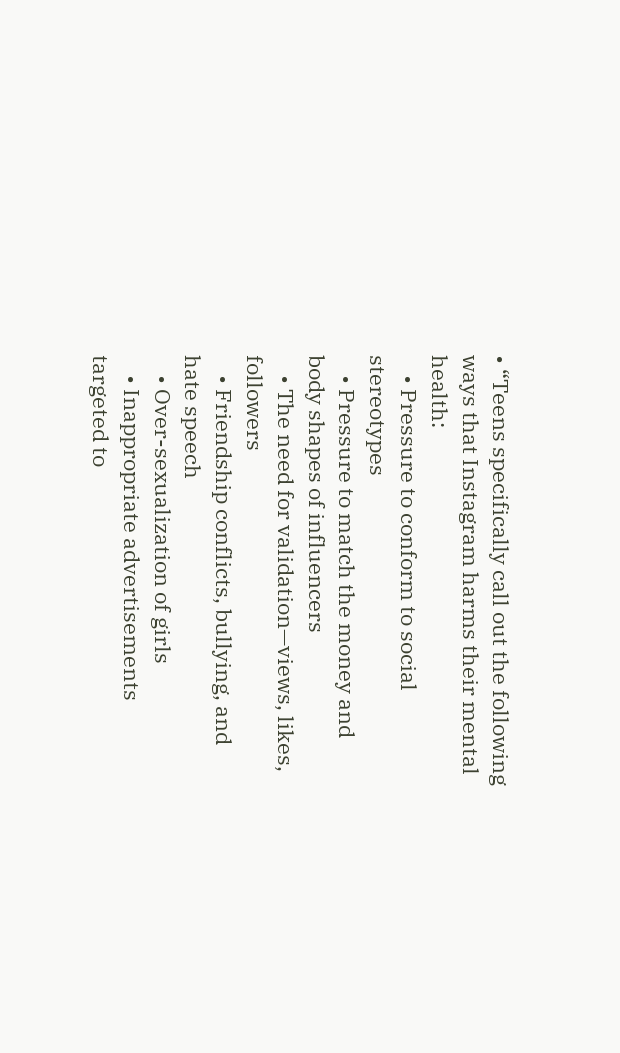• “Teens specifically call out the following ways that Instagram harms their mental health:
    • Pressure to conform to social stereotypes
    • Pressure to match the money and body shapes of influencers
    • The need for validation—views, likes, followers
    • Friendship conflicts, bullying, and hate speech
    • Over-sexualization of girls
    • Inappropriate advertisements targeted to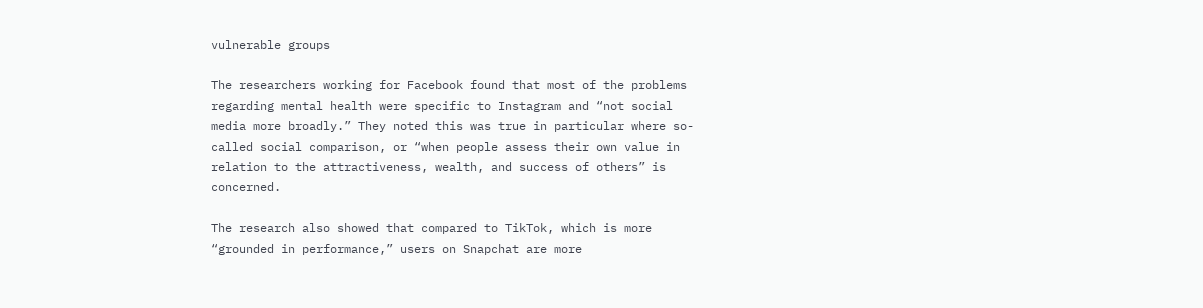vulnerable groups

The researchers working for Facebook found that most of the problems regarding mental health were specific to Instagram and “not social media more broadly.” They noted this was true in particular where so-called social comparison, or “when people assess their own value in relation to the attractiveness, wealth, and success of others” is concerned.

The research also showed that compared to TikTok, which is more “grounded in performance,” users on Snapchat are more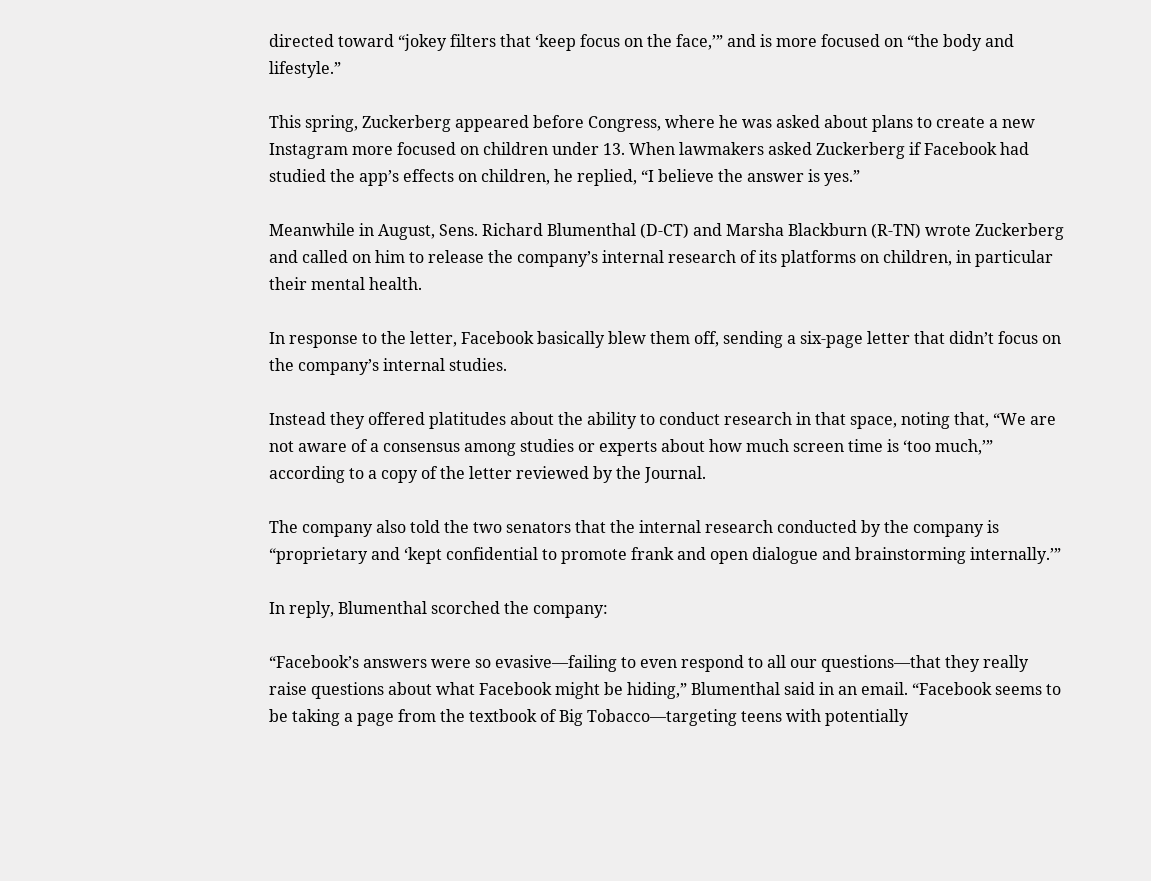directed toward “jokey filters that ‘keep focus on the face,’” and is more focused on “the body and lifestyle.”

This spring, Zuckerberg appeared before Congress, where he was asked about plans to create a new Instagram more focused on children under 13. When lawmakers asked Zuckerberg if Facebook had studied the app’s effects on children, he replied, “I believe the answer is yes.”

Meanwhile in August, Sens. Richard Blumenthal (D-CT) and Marsha Blackburn (R-TN) wrote Zuckerberg and called on him to release the company’s internal research of its platforms on children, in particular their mental health.

In response to the letter, Facebook basically blew them off, sending a six-page letter that didn’t focus on the company’s internal studies.

Instead they offered platitudes about the ability to conduct research in that space, noting that, “We are not aware of a consensus among studies or experts about how much screen time is ‘too much,’” according to a copy of the letter reviewed by the Journal.

The company also told the two senators that the internal research conducted by the company is “proprietary and ‘kept confidential to promote frank and open dialogue and brainstorming internally.’”

In reply, Blumenthal scorched the company:

“Facebook’s answers were so evasive—failing to even respond to all our questions—that they really raise questions about what Facebook might be hiding,” Blumenthal said in an email. “Facebook seems to be taking a page from the textbook of Big Tobacco—targeting teens with potentially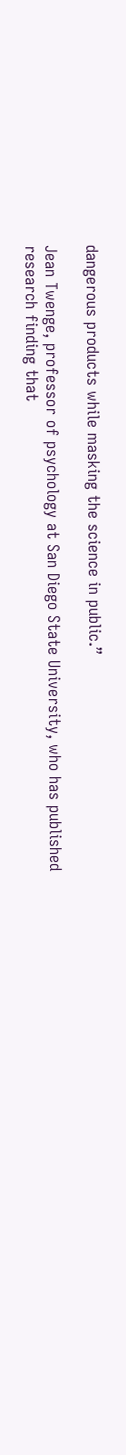dangerous products while masking the science in public.”

Jean Twenge, professor of psychology at San Diego State University, who has published research finding that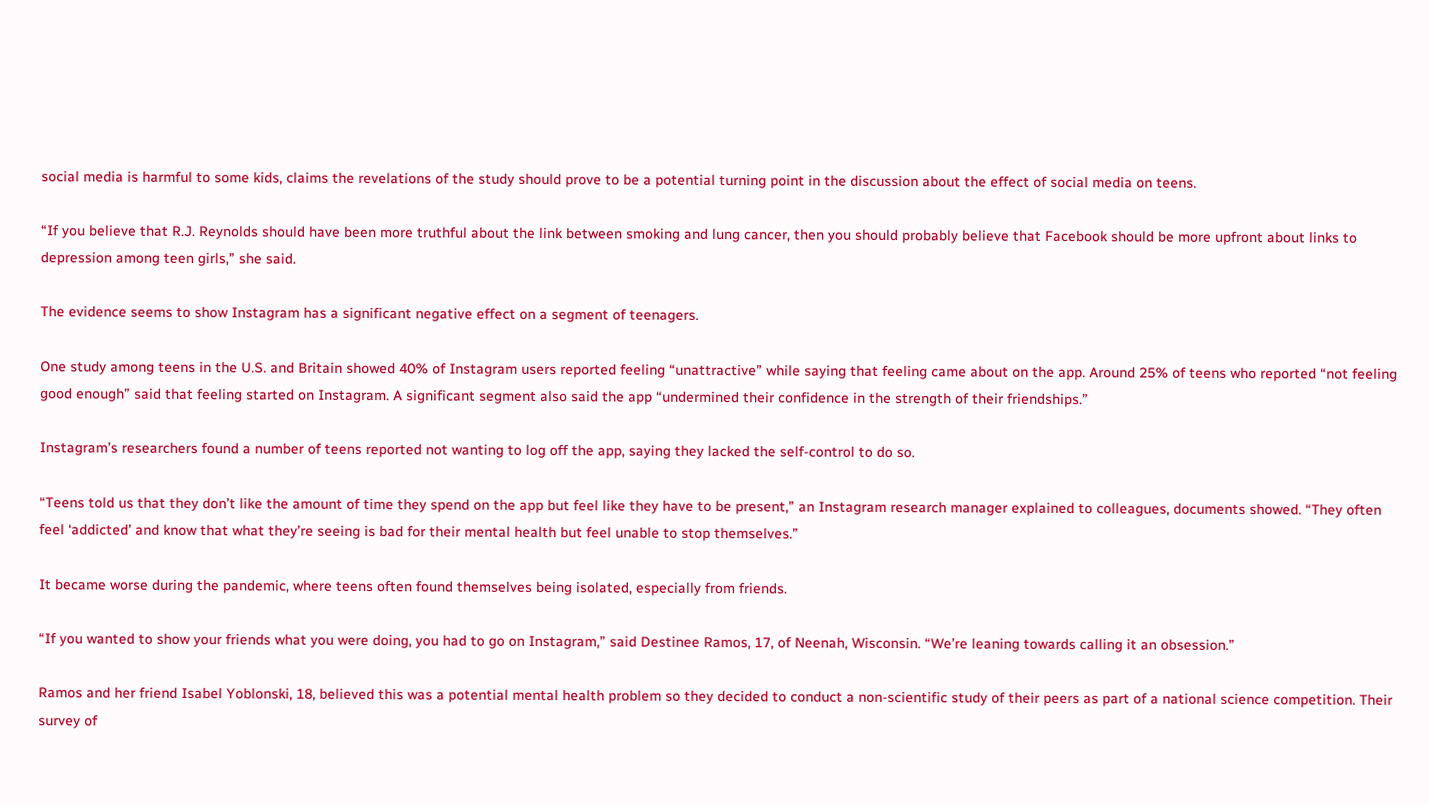social media is harmful to some kids, claims the revelations of the study should prove to be a potential turning point in the discussion about the effect of social media on teens.

“If you believe that R.J. Reynolds should have been more truthful about the link between smoking and lung cancer, then you should probably believe that Facebook should be more upfront about links to depression among teen girls,” she said.

The evidence seems to show Instagram has a significant negative effect on a segment of teenagers.

One study among teens in the U.S. and Britain showed 40% of Instagram users reported feeling “unattractive” while saying that feeling came about on the app. Around 25% of teens who reported “not feeling good enough” said that feeling started on Instagram. A significant segment also said the app “undermined their confidence in the strength of their friendships.”

Instagram’s researchers found a number of teens reported not wanting to log off the app, saying they lacked the self-control to do so.

“Teens told us that they don’t like the amount of time they spend on the app but feel like they have to be present,” an Instagram research manager explained to colleagues, documents showed. “They often feel ‘addicted’ and know that what they’re seeing is bad for their mental health but feel unable to stop themselves.”

It became worse during the pandemic, where teens often found themselves being isolated, especially from friends.

“If you wanted to show your friends what you were doing, you had to go on Instagram,” said Destinee Ramos, 17, of Neenah, Wisconsin. “We’re leaning towards calling it an obsession.”

Ramos and her friend Isabel Yoblonski, 18, believed this was a potential mental health problem so they decided to conduct a non-scientific study of their peers as part of a national science competition. Their survey of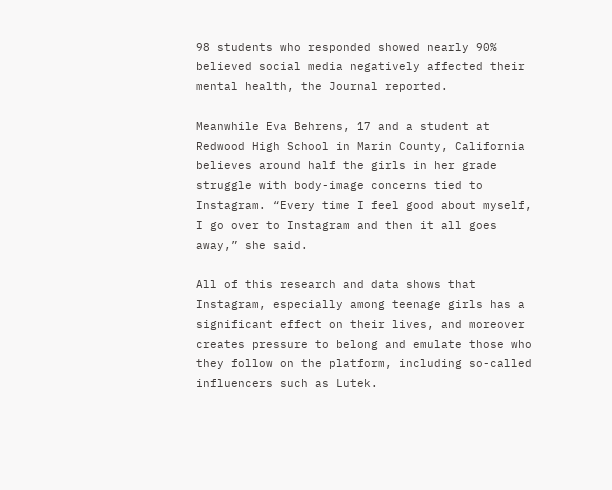98 students who responded showed nearly 90% believed social media negatively affected their mental health, the Journal reported.

Meanwhile Eva Behrens, 17 and a student at Redwood High School in Marin County, California believes around half the girls in her grade struggle with body-image concerns tied to Instagram. “Every time I feel good about myself, I go over to Instagram and then it all goes away,” she said.

All of this research and data shows that Instagram, especially among teenage girls has a significant effect on their lives, and moreover creates pressure to belong and emulate those who they follow on the platform, including so-called influencers such as Lutek.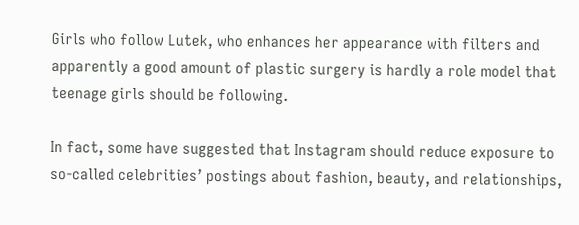Girls who follow Lutek, who enhances her appearance with filters and apparently a good amount of plastic surgery is hardly a role model that teenage girls should be following.

In fact, some have suggested that Instagram should reduce exposure to so-called celebrities’ postings about fashion, beauty, and relationships,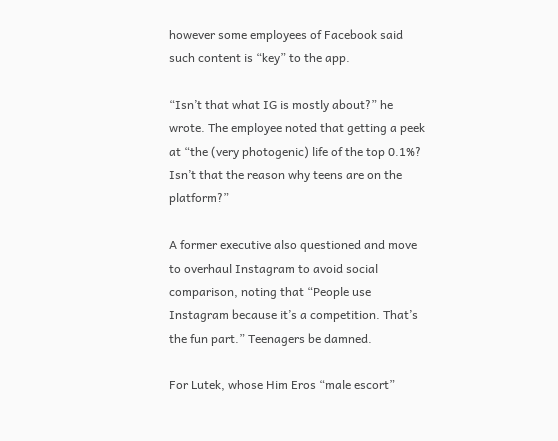however some employees of Facebook said such content is “key” to the app.

“Isn’t that what IG is mostly about?” he wrote. The employee noted that getting a peek at “the (very photogenic) life of the top 0.1%? Isn’t that the reason why teens are on the platform?”

A former executive also questioned and move to overhaul Instagram to avoid social comparison, noting that “People use Instagram because it’s a competition. That’s the fun part.” Teenagers be damned.

For Lutek, whose Him Eros “male escort”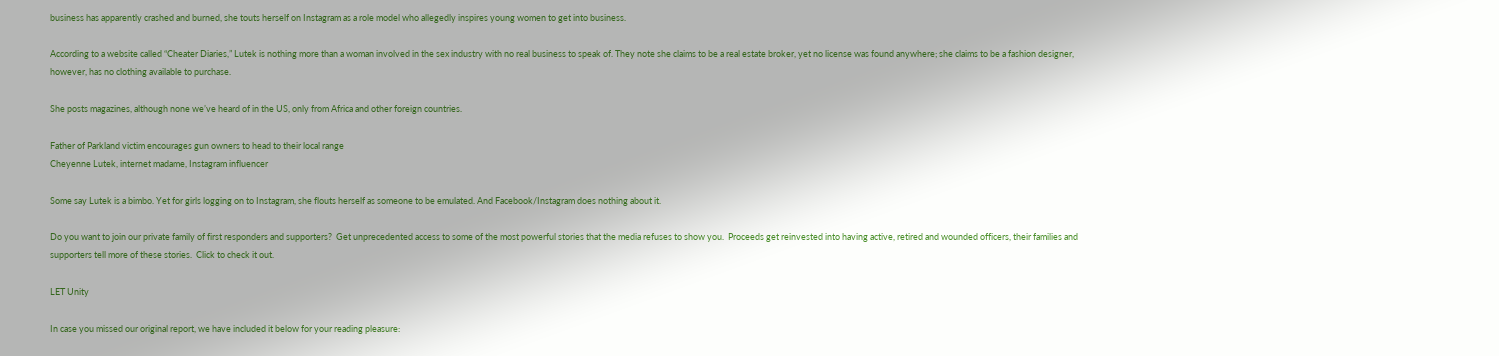business has apparently crashed and burned, she touts herself on Instagram as a role model who allegedly inspires young women to get into business.

According to a website called “Cheater Diaries,” Lutek is nothing more than a woman involved in the sex industry with no real business to speak of. They note she claims to be a real estate broker, yet no license was found anywhere; she claims to be a fashion designer, however, has no clothing available to purchase.

She posts magazines, although none we’ve heard of in the US, only from Africa and other foreign countries.

Father of Parkland victim encourages gun owners to head to their local range
Cheyenne Lutek, internet madame, Instagram influencer

Some say Lutek is a bimbo. Yet for girls logging on to Instagram, she flouts herself as someone to be emulated. And Facebook/Instagram does nothing about it.

Do you want to join our private family of first responders and supporters?  Get unprecedented access to some of the most powerful stories that the media refuses to show you.  Proceeds get reinvested into having active, retired and wounded officers, their families and supporters tell more of these stories.  Click to check it out.

LET Unity

In case you missed our original report, we have included it below for your reading pleasure: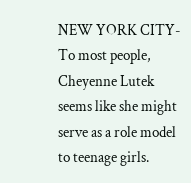NEW YORK CITY- To most people, Cheyenne Lutek seems like she might serve as a role model to teenage girls.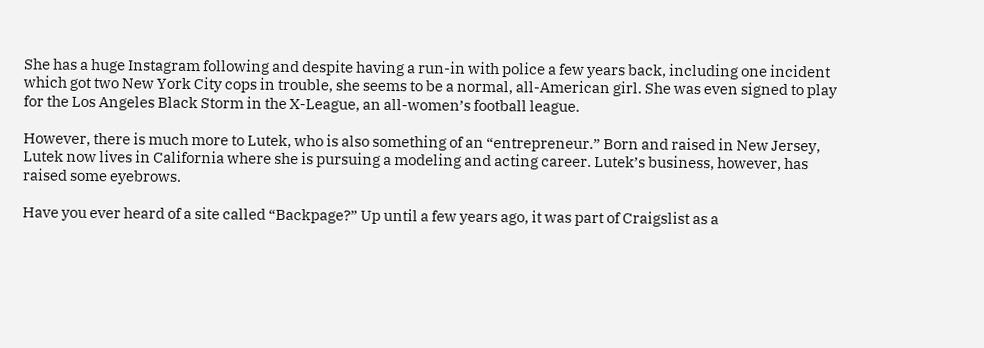She has a huge Instagram following and despite having a run-in with police a few years back, including one incident which got two New York City cops in trouble, she seems to be a normal, all-American girl. She was even signed to play for the Los Angeles Black Storm in the X-League, an all-women’s football league.

However, there is much more to Lutek, who is also something of an “entrepreneur.” Born and raised in New Jersey, Lutek now lives in California where she is pursuing a modeling and acting career. Lutek’s business, however, has raised some eyebrows.

Have you ever heard of a site called “Backpage?” Up until a few years ago, it was part of Craigslist as a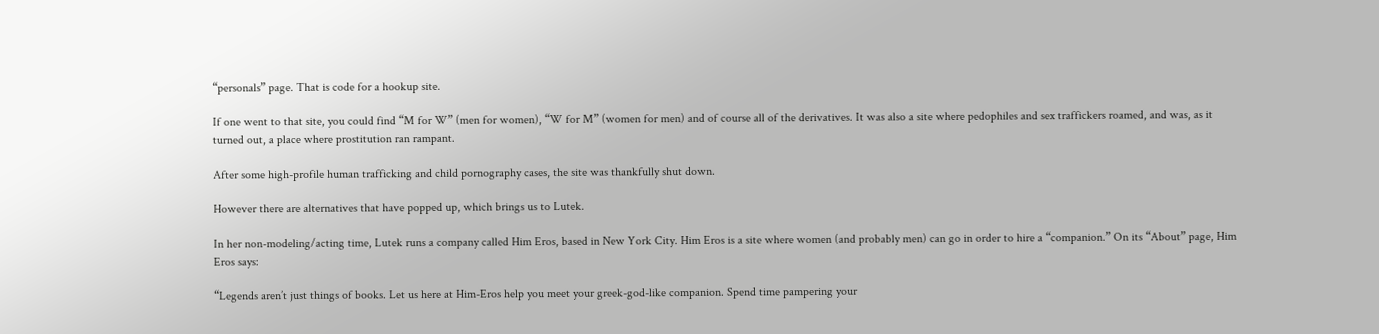“personals” page. That is code for a hookup site.

If one went to that site, you could find “M for W” (men for women), “W for M” (women for men) and of course all of the derivatives. It was also a site where pedophiles and sex traffickers roamed, and was, as it turned out, a place where prostitution ran rampant.

After some high-profile human trafficking and child pornography cases, the site was thankfully shut down.

However there are alternatives that have popped up, which brings us to Lutek.

In her non-modeling/acting time, Lutek runs a company called Him Eros, based in New York City. Him Eros is a site where women (and probably men) can go in order to hire a “companion.” On its “About” page, Him Eros says:

“Legends aren’t just things of books. Let us here at Him-Eros help you meet your greek-god-like companion. Spend time pampering your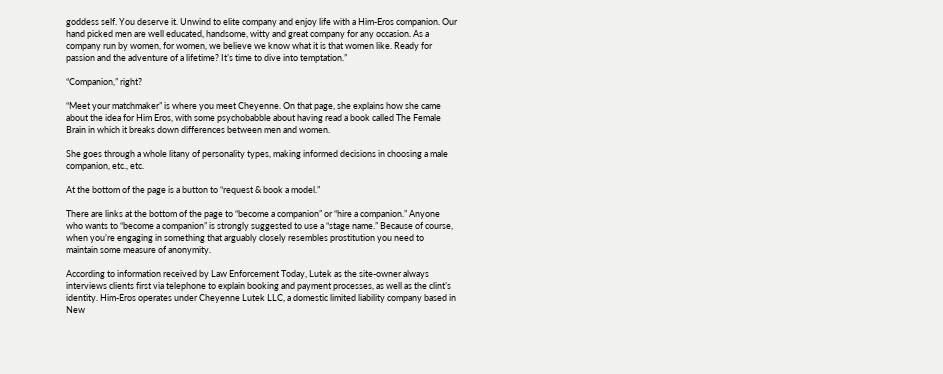goddess self. You deserve it. Unwind to elite company and enjoy life with a Him-Eros companion. Our hand picked men are well educated, handsome, witty and great company for any occasion. As a company run by women, for women, we believe we know what it is that women like. Ready for passion and the adventure of a lifetime? It’s time to dive into temptation.”

“Companion,” right?

“Meet your matchmaker” is where you meet Cheyenne. On that page, she explains how she came about the idea for Him Eros, with some psychobabble about having read a book called The Female Brain in which it breaks down differences between men and women.

She goes through a whole litany of personality types, making informed decisions in choosing a male companion, etc., etc.

At the bottom of the page is a button to “request & book a model.”

There are links at the bottom of the page to “become a companion” or “hire a companion.” Anyone who wants to “become a companion” is strongly suggested to use a “stage name.” Because of course, when you’re engaging in something that arguably closely resembles prostitution you need to maintain some measure of anonymity.

According to information received by Law Enforcement Today, Lutek as the site-owner always interviews clients first via telephone to explain booking and payment processes, as well as the clint’s identity. Him-Eros operates under Cheyenne Lutek LLC, a domestic limited liability company based in New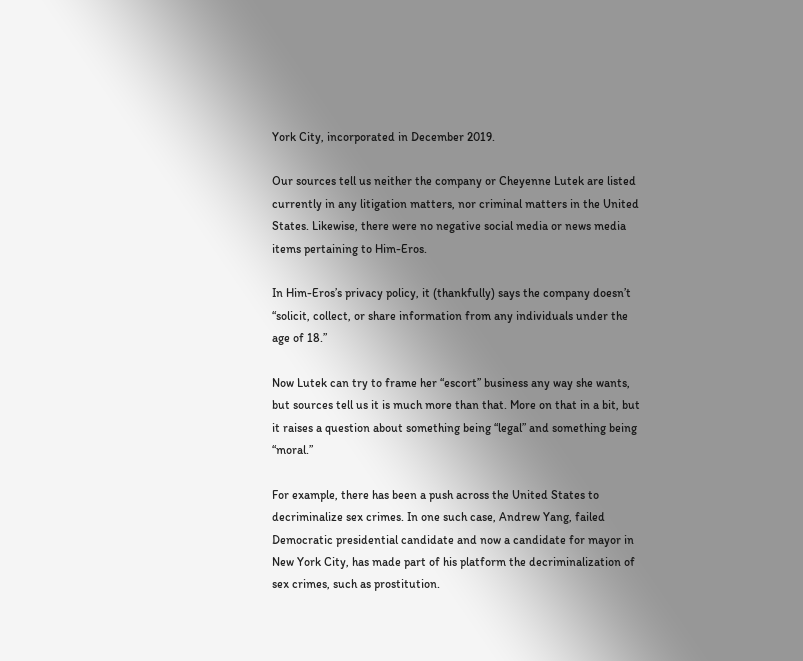York City, incorporated in December 2019.

Our sources tell us neither the company or Cheyenne Lutek are listed currently in any litigation matters, nor criminal matters in the United States. Likewise, there were no negative social media or news media items pertaining to Him-Eros.

In Him-Eros’s privacy policy, it (thankfully) says the company doesn’t “solicit, collect, or share information from any individuals under the age of 18.”

Now Lutek can try to frame her “escort” business any way she wants, but sources tell us it is much more than that. More on that in a bit, but it raises a question about something being “legal” and something being “moral.”

For example, there has been a push across the United States to decriminalize sex crimes. In one such case, Andrew Yang, failed Democratic presidential candidate and now a candidate for mayor in New York City, has made part of his platform the decriminalization of sex crimes, such as prostitution.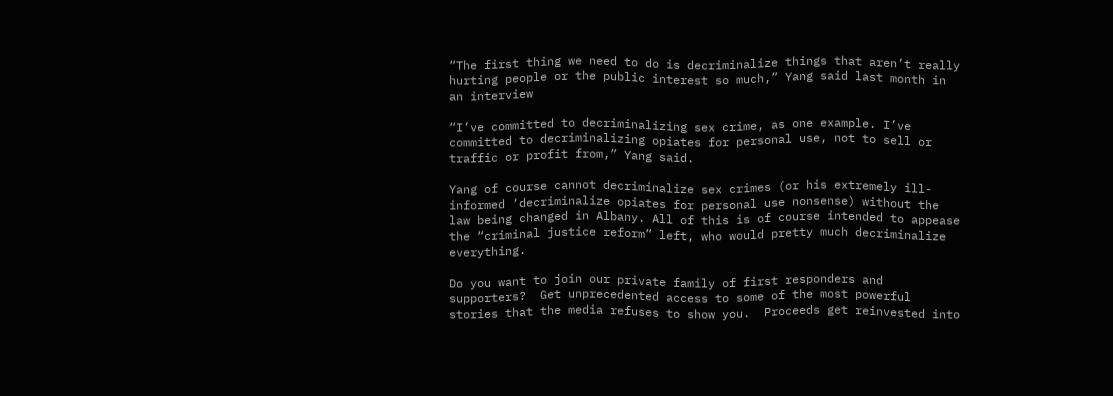“The first thing we need to do is decriminalize things that aren’t really hurting people or the public interest so much,” Yang said last month in an interview

“I’ve committed to decriminalizing sex crime, as one example. I’ve committed to decriminalizing opiates for personal use, not to sell or traffic or profit from,” Yang said.

Yang of course cannot decriminalize sex crimes (or his extremely ill-informed ‘decriminalize opiates for personal use nonsense) without the law being changed in Albany. All of this is of course intended to appease the “criminal justice reform” left, who would pretty much decriminalize everything.

Do you want to join our private family of first responders and supporters?  Get unprecedented access to some of the most powerful stories that the media refuses to show you.  Proceeds get reinvested into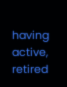having active, retired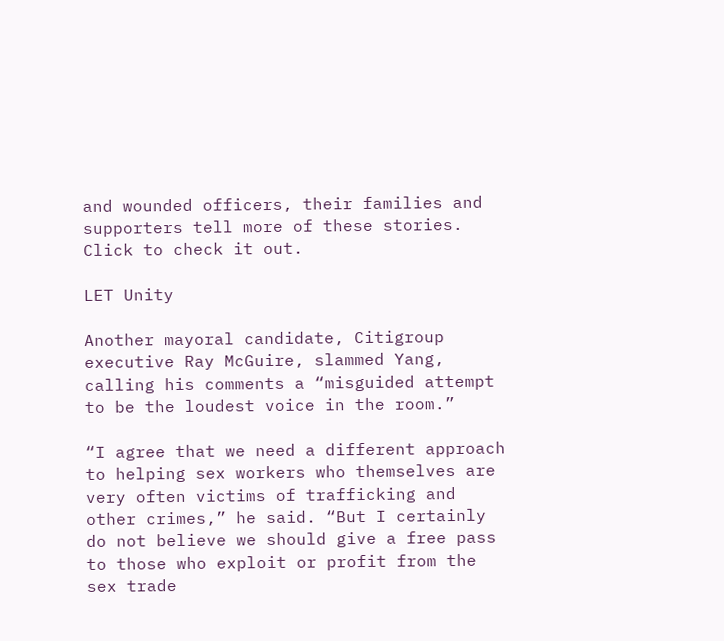and wounded officers, their families and supporters tell more of these stories.  Click to check it out.

LET Unity

Another mayoral candidate, Citigroup executive Ray McGuire, slammed Yang, calling his comments a “misguided attempt to be the loudest voice in the room.”

“I agree that we need a different approach to helping sex workers who themselves are very often victims of trafficking and other crimes,” he said. “But I certainly do not believe we should give a free pass to those who exploit or profit from the sex trade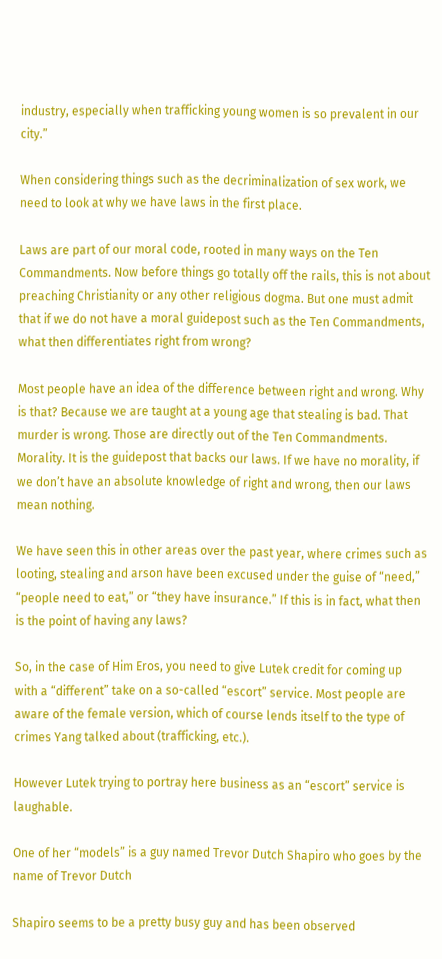industry, especially when trafficking young women is so prevalent in our city.”

When considering things such as the decriminalization of sex work, we need to look at why we have laws in the first place.

Laws are part of our moral code, rooted in many ways on the Ten Commandments. Now before things go totally off the rails, this is not about preaching Christianity or any other religious dogma. But one must admit that if we do not have a moral guidepost such as the Ten Commandments, what then differentiates right from wrong?

Most people have an idea of the difference between right and wrong. Why is that? Because we are taught at a young age that stealing is bad. That murder is wrong. Those are directly out of the Ten Commandments. Morality. It is the guidepost that backs our laws. If we have no morality, if we don’t have an absolute knowledge of right and wrong, then our laws mean nothing.

We have seen this in other areas over the past year, where crimes such as looting, stealing and arson have been excused under the guise of “need,” “people need to eat,” or “they have insurance.” If this is in fact, what then is the point of having any laws?

So, in the case of Him Eros, you need to give Lutek credit for coming up with a “different” take on a so-called “escort” service. Most people are aware of the female version, which of course lends itself to the type of crimes Yang talked about (trafficking, etc.).

However Lutek trying to portray here business as an “escort” service is laughable.

One of her “models” is a guy named Trevor Dutch Shapiro who goes by the name of Trevor Dutch

Shapiro seems to be a pretty busy guy and has been observed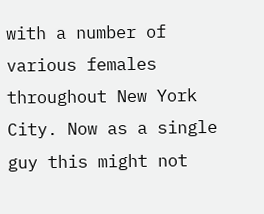with a number of various females throughout New York City. Now as a single guy this might not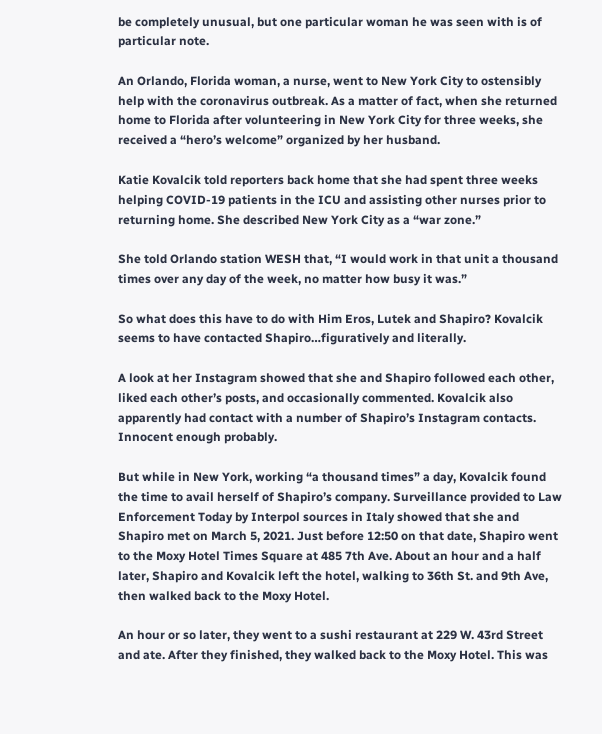be completely unusual, but one particular woman he was seen with is of particular note.

An Orlando, Florida woman, a nurse, went to New York City to ostensibly help with the coronavirus outbreak. As a matter of fact, when she returned home to Florida after volunteering in New York City for three weeks, she received a “hero’s welcome” organized by her husband.

Katie Kovalcik told reporters back home that she had spent three weeks helping COVID-19 patients in the ICU and assisting other nurses prior to returning home. She described New York City as a “war zone.”

She told Orlando station WESH that, “I would work in that unit a thousand times over any day of the week, no matter how busy it was.”

So what does this have to do with Him Eros, Lutek and Shapiro? Kovalcik seems to have contacted Shapiro…figuratively and literally.

A look at her Instagram showed that she and Shapiro followed each other, liked each other’s posts, and occasionally commented. Kovalcik also apparently had contact with a number of Shapiro’s Instagram contacts. Innocent enough probably.

But while in New York, working “a thousand times” a day, Kovalcik found the time to avail herself of Shapiro’s company. Surveillance provided to Law Enforcement Today by Interpol sources in Italy showed that she and Shapiro met on March 5, 2021. Just before 12:50 on that date, Shapiro went to the Moxy Hotel Times Square at 485 7th Ave. About an hour and a half later, Shapiro and Kovalcik left the hotel, walking to 36th St. and 9th Ave, then walked back to the Moxy Hotel.

An hour or so later, they went to a sushi restaurant at 229 W. 43rd Street and ate. After they finished, they walked back to the Moxy Hotel. This was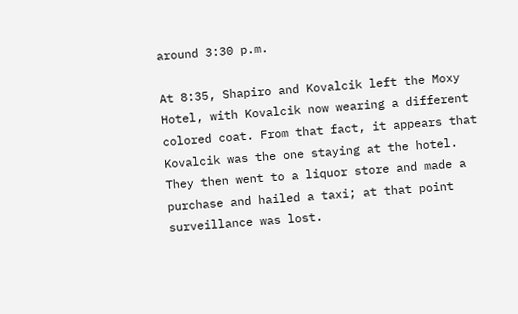around 3:30 p.m.

At 8:35, Shapiro and Kovalcik left the Moxy Hotel, with Kovalcik now wearing a different colored coat. From that fact, it appears that Kovalcik was the one staying at the hotel. They then went to a liquor store and made a purchase and hailed a taxi; at that point surveillance was lost.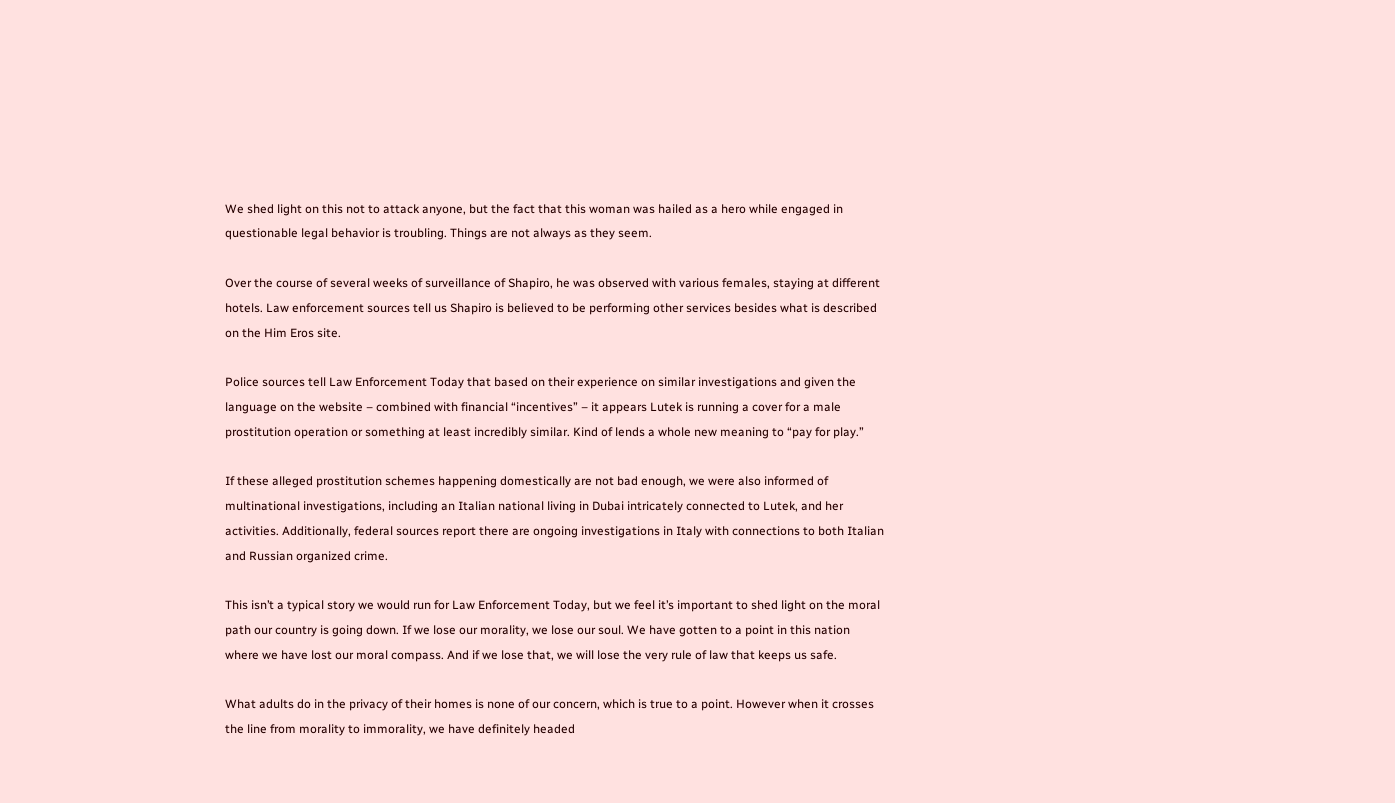We shed light on this not to attack anyone, but the fact that this woman was hailed as a hero while engaged in questionable legal behavior is troubling. Things are not always as they seem.

Over the course of several weeks of surveillance of Shapiro, he was observed with various females, staying at different hotels. Law enforcement sources tell us Shapiro is believed to be performing other services besides what is described on the Him Eros site.

Police sources tell Law Enforcement Today that based on their experience on similar investigations and given the language on the website – combined with financial “incentives” – it appears Lutek is running a cover for a male prostitution operation or something at least incredibly similar. Kind of lends a whole new meaning to “pay for play.”

If these alleged prostitution schemes happening domestically are not bad enough, we were also informed of multinational investigations, including an Italian national living in Dubai intricately connected to Lutek, and her activities. Additionally, federal sources report there are ongoing investigations in Italy with connections to both Italian and Russian organized crime.

This isn’t a typical story we would run for Law Enforcement Today, but we feel it’s important to shed light on the moral path our country is going down. If we lose our morality, we lose our soul. We have gotten to a point in this nation where we have lost our moral compass. And if we lose that, we will lose the very rule of law that keeps us safe.

What adults do in the privacy of their homes is none of our concern, which is true to a point. However when it crosses the line from morality to immorality, we have definitely headed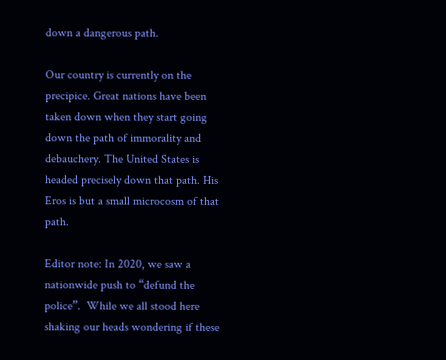down a dangerous path.

Our country is currently on the precipice. Great nations have been taken down when they start going down the path of immorality and debauchery. The United States is headed precisely down that path. His Eros is but a small microcosm of that path.

Editor note: In 2020, we saw a nationwide push to “defund the police”.  While we all stood here shaking our heads wondering if these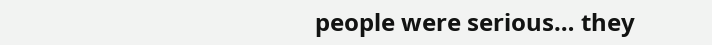people were serious… they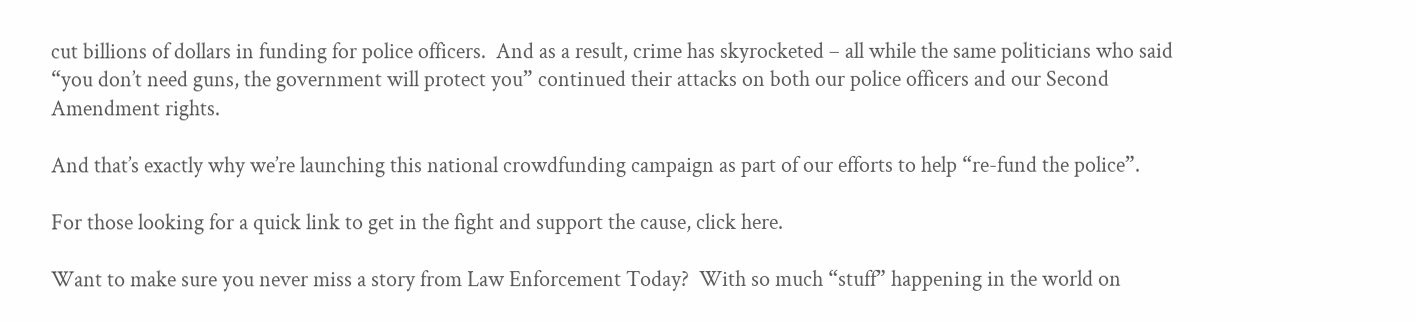cut billions of dollars in funding for police officers.  And as a result, crime has skyrocketed – all while the same politicians who said “you don’t need guns, the government will protect you” continued their attacks on both our police officers and our Second Amendment rights.

And that’s exactly why we’re launching this national crowdfunding campaign as part of our efforts to help “re-fund the police”.

For those looking for a quick link to get in the fight and support the cause, click here.

Want to make sure you never miss a story from Law Enforcement Today?  With so much “stuff” happening in the world on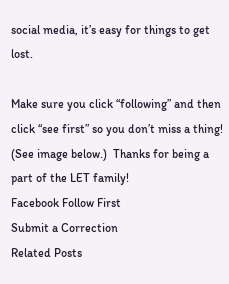social media, it’s easy for things to get lost.

Make sure you click “following” and then click “see first” so you don’t miss a thing!  (See image below.)  Thanks for being a part of the LET family!
Facebook Follow First
Submit a Correction
Related Posts